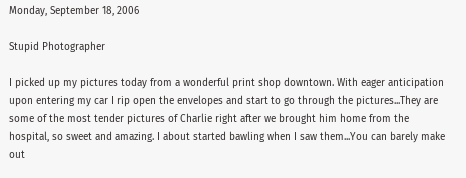Monday, September 18, 2006

Stupid Photographer

I picked up my pictures today from a wonderful print shop downtown. With eager anticipation upon entering my car I rip open the envelopes and start to go through the pictures...They are some of the most tender pictures of Charlie right after we brought him home from the hospital, so sweet and amazing. I about started bawling when I saw them...You can barely make out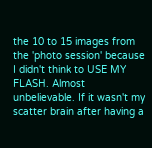the 10 to 15 images from the 'photo session' because I didn't think to USE MY FLASH. Almost unbelievable. If it wasn't my scatter brain after having a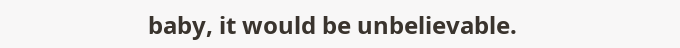baby, it would be unbelievable.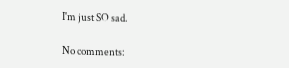I'm just SO sad.

No comments: